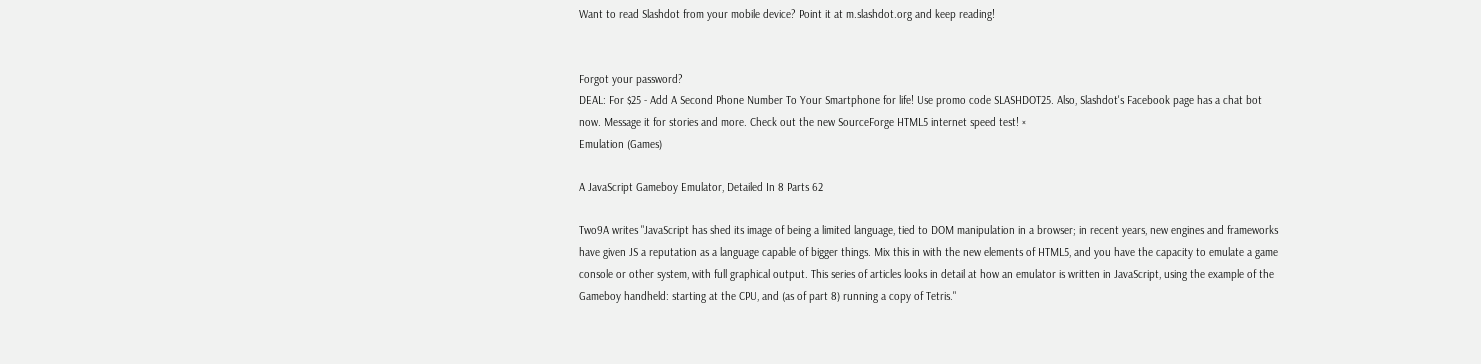Want to read Slashdot from your mobile device? Point it at m.slashdot.org and keep reading!


Forgot your password?
DEAL: For $25 - Add A Second Phone Number To Your Smartphone for life! Use promo code SLASHDOT25. Also, Slashdot's Facebook page has a chat bot now. Message it for stories and more. Check out the new SourceForge HTML5 internet speed test! ×
Emulation (Games)

A JavaScript Gameboy Emulator, Detailed In 8 Parts 62

Two9A writes "JavaScript has shed its image of being a limited language, tied to DOM manipulation in a browser; in recent years, new engines and frameworks have given JS a reputation as a language capable of bigger things. Mix this in with the new elements of HTML5, and you have the capacity to emulate a game console or other system, with full graphical output. This series of articles looks in detail at how an emulator is written in JavaScript, using the example of the Gameboy handheld: starting at the CPU, and (as of part 8) running a copy of Tetris."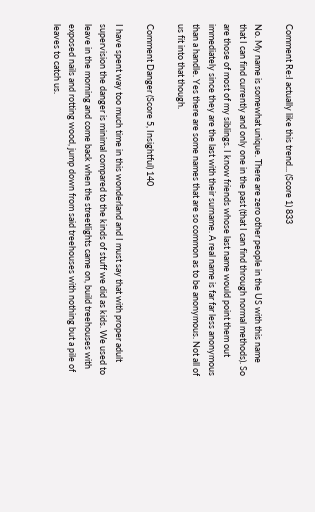Comment Re:I actually like this trend... (Score 1) 833

No. My name is somewhat unique. There are zero other people in the US with this name that I can find currently and only one in the past (that I can find through normal methods). So are those of most of my siblings. I know friends whose last name would point them out immediately since they are the last with their surname. A real name is far far less anonymous than a handle. Yes there are some names that are so common as to be anonymous. Not all of us fit into that though.

Comment Danger (Score 5, Insightful) 140

I have spent way too much time in this wonderland and I must say that with proper adult supervision the danger is minimal compared to the kinds of stuff we did as kids. We used to leave in the morning and come back when the streetlights came on, build treehouses with exposed nails and rotting wood, jump down from said treehouses with nothing but a pile of leaves to catch us.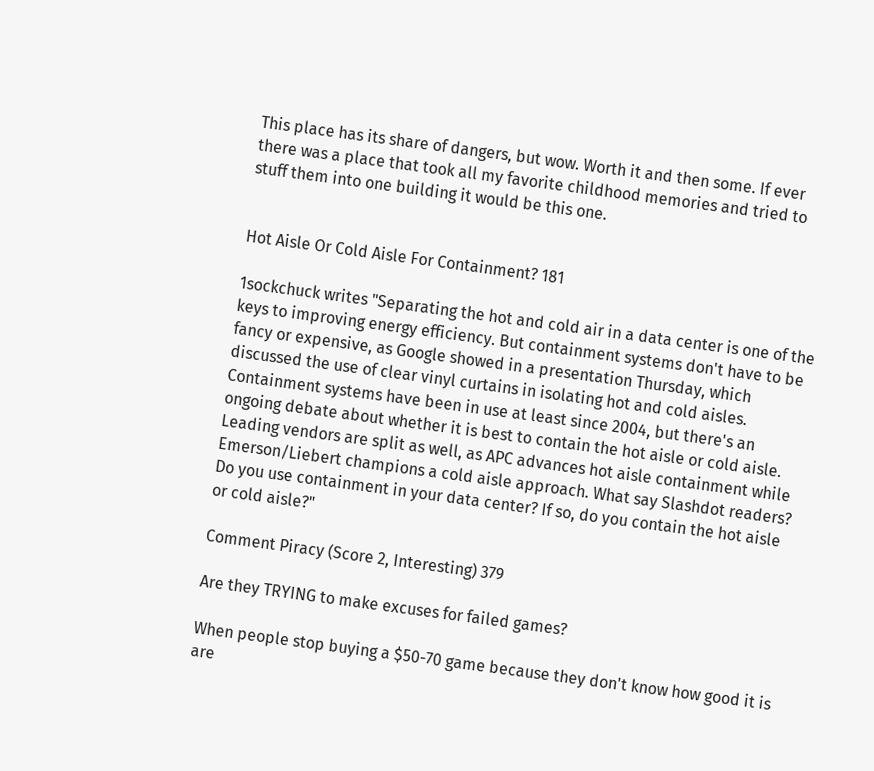This place has its share of dangers, but wow. Worth it and then some. If ever there was a place that took all my favorite childhood memories and tried to stuff them into one building it would be this one.


Hot Aisle Or Cold Aisle For Containment? 181

1sockchuck writes "Separating the hot and cold air in a data center is one of the keys to improving energy efficiency. But containment systems don't have to be fancy or expensive, as Google showed in a presentation Thursday, which discussed the use of clear vinyl curtains in isolating hot and cold aisles. Containment systems have been in use at least since 2004, but there's an ongoing debate about whether it is best to contain the hot aisle or cold aisle. Leading vendors are split as well, as APC advances hot aisle containment while Emerson/Liebert champions a cold aisle approach. What say Slashdot readers? Do you use containment in your data center? If so, do you contain the hot aisle or cold aisle?"

Comment Piracy (Score 2, Interesting) 379

Are they TRYING to make excuses for failed games?

When people stop buying a $50-70 game because they don't know how good it is are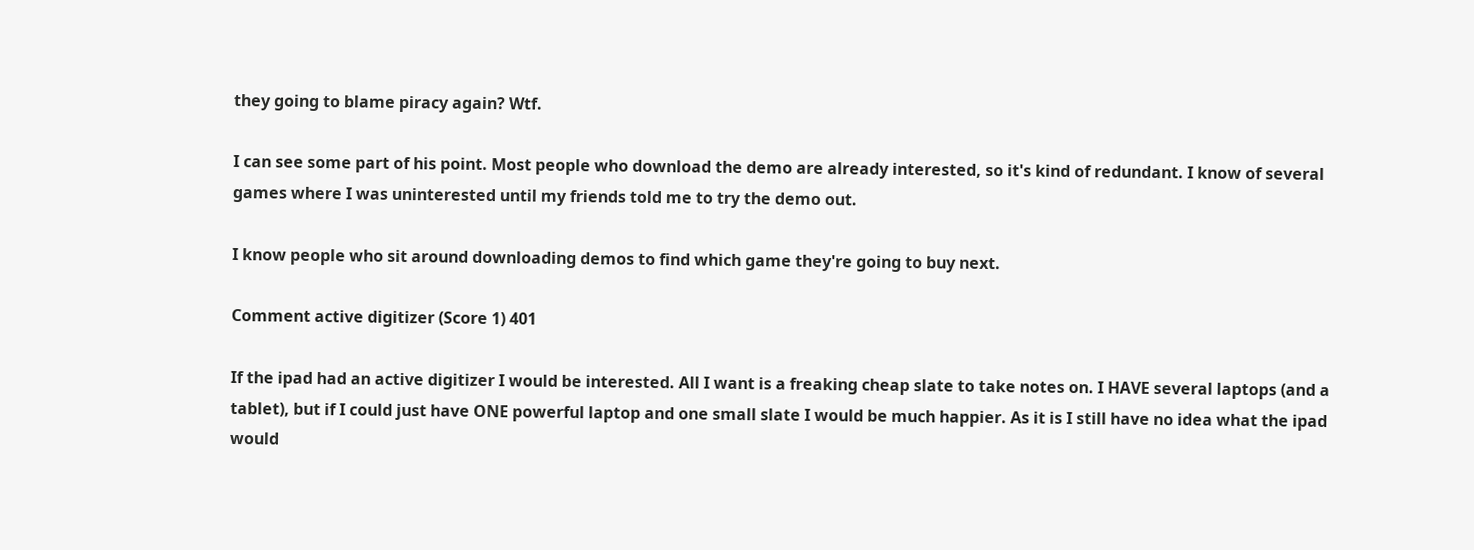they going to blame piracy again? Wtf.

I can see some part of his point. Most people who download the demo are already interested, so it's kind of redundant. I know of several games where I was uninterested until my friends told me to try the demo out.

I know people who sit around downloading demos to find which game they're going to buy next.

Comment active digitizer (Score 1) 401

If the ipad had an active digitizer I would be interested. All I want is a freaking cheap slate to take notes on. I HAVE several laptops (and a tablet), but if I could just have ONE powerful laptop and one small slate I would be much happier. As it is I still have no idea what the ipad would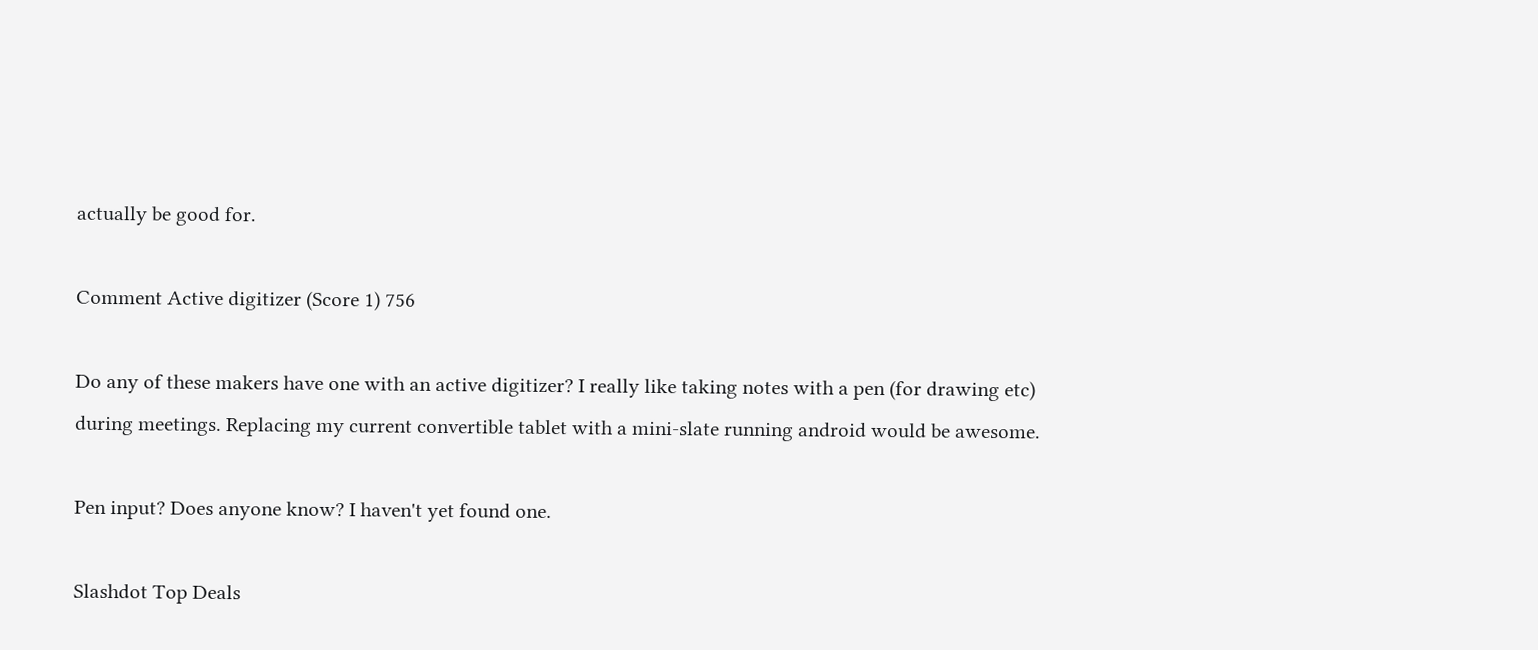actually be good for.

Comment Active digitizer (Score 1) 756

Do any of these makers have one with an active digitizer? I really like taking notes with a pen (for drawing etc) during meetings. Replacing my current convertible tablet with a mini-slate running android would be awesome.

Pen input? Does anyone know? I haven't yet found one.

Slashdot Top Deals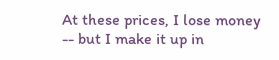At these prices, I lose money -- but I make it up in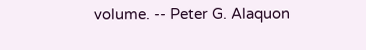volume. -- Peter G. Alaquon